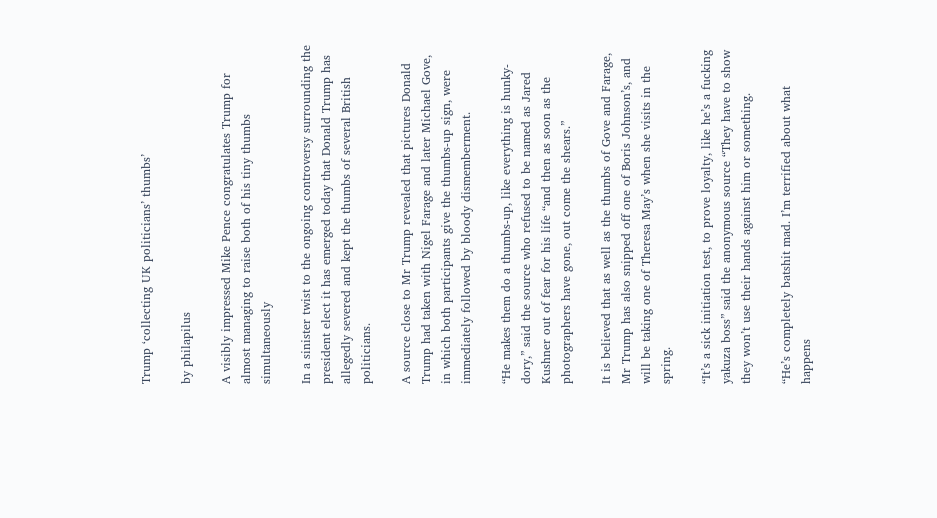Trump ‘collecting UK politicians’ thumbs’

by philapilus

A visibly impressed Mike Pence congratulates Trump for almost managing to raise both of his tiny thumbs simultaneously

In a sinister twist to the ongoing controversy surrounding the president elect it has emerged today that Donald Trump has allegedly severed and kept the thumbs of several British politicians.

A source close to Mr Trump revealed that pictures Donald Trump had taken with Nigel Farage and later Michael Gove, in which both participants give the thumbs-up sign, were immediately followed by bloody dismemberment.

“He makes them do a thumbs-up, like everything is hunky-dory,” said the source who refused to be named as Jared Kushner out of fear for his life “and then as soon as the photographers have gone, out come the shears.”

It is believed that as well as the thumbs of Gove and Farage, Mr Trump has also snipped off one of Boris Johnson’s, and will be taking one of Theresa May’s when she visits in the spring.

“It’s a sick initiation test, to prove loyalty, like he’s a fucking yakuza boss” said the anonymous source “They have to show they won’t use their hands against him or something.

“He’s completely batshit mad. I’m terrified about what happens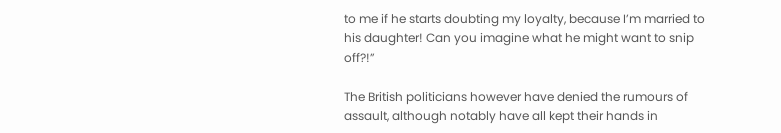to me if he starts doubting my loyalty, because I’m married to his daughter! Can you imagine what he might want to snip off?!”

The British politicians however have denied the rumours of assault, although notably have all kept their hands in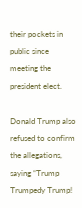their pockets in public since meeting the president elect.

Donald Trump also refused to confirm the allegations, saying “Trump Trumpedy Trump!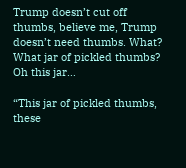Trump doesn’t cut off thumbs, believe me, Trump doesn’t need thumbs. What? What jar of pickled thumbs? Oh this jar…

“This jar of pickled thumbs, these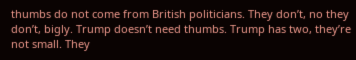thumbs do not come from British politicians. They don’t, no they don’t, bigly. Trump doesn’t need thumbs. Trump has two, they’re not small. They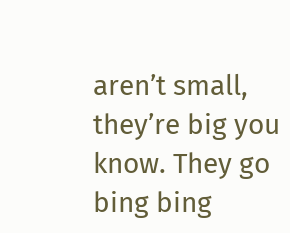aren’t small, they’re big you know. They go bing bing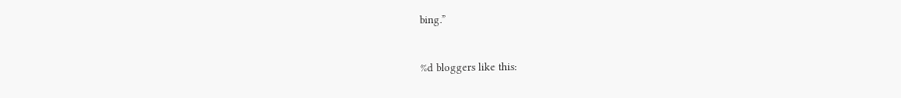bing.”


%d bloggers like this: